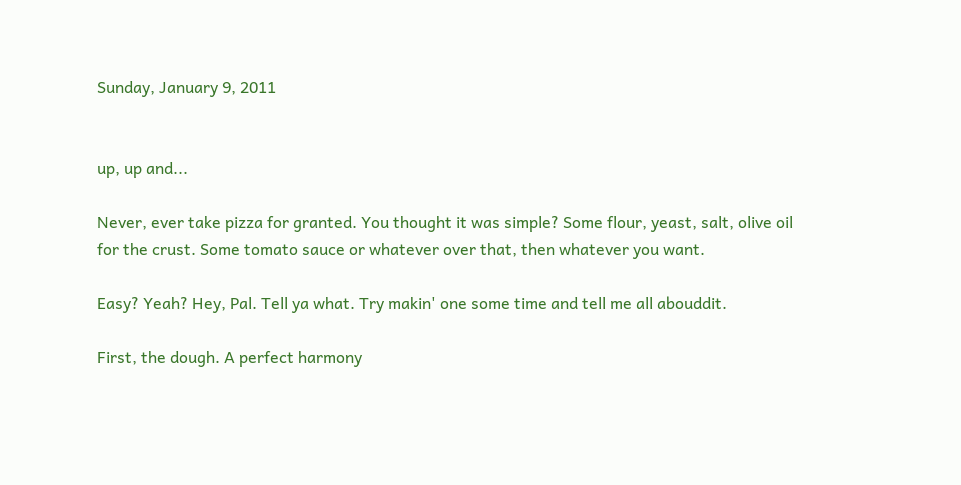Sunday, January 9, 2011


up, up and...

Never, ever take pizza for granted. You thought it was simple? Some flour, yeast, salt, olive oil for the crust. Some tomato sauce or whatever over that, then whatever you want.

Easy? Yeah? Hey, Pal. Tell ya what. Try makin' one some time and tell me all abouddit.

First, the dough. A perfect harmony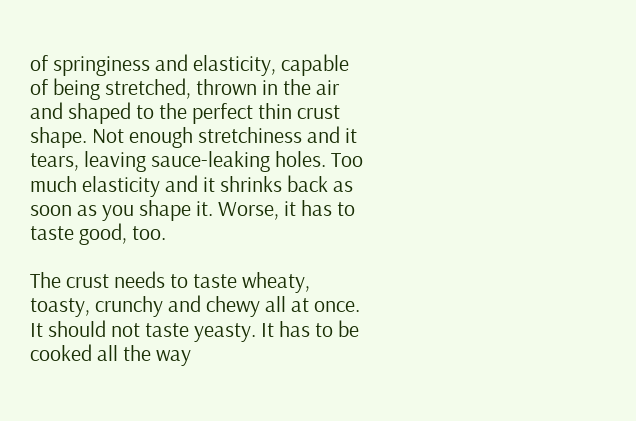of springiness and elasticity, capable of being stretched, thrown in the air and shaped to the perfect thin crust shape. Not enough stretchiness and it tears, leaving sauce-leaking holes. Too much elasticity and it shrinks back as soon as you shape it. Worse, it has to taste good, too.

The crust needs to taste wheaty, toasty, crunchy and chewy all at once. It should not taste yeasty. It has to be cooked all the way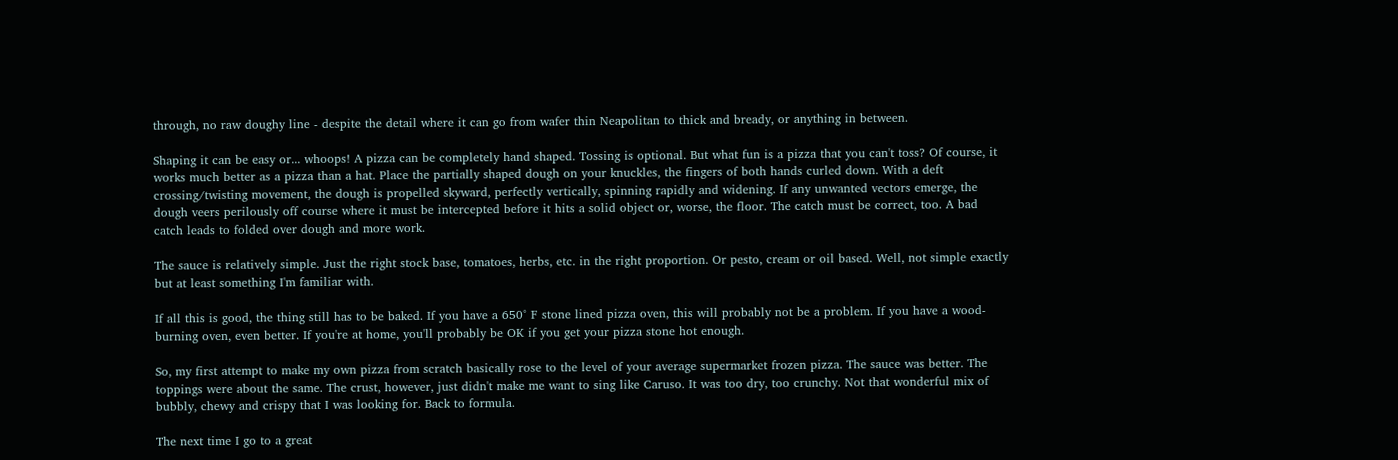through, no raw doughy line - despite the detail where it can go from wafer thin Neapolitan to thick and bready, or anything in between.

Shaping it can be easy or... whoops! A pizza can be completely hand shaped. Tossing is optional. But what fun is a pizza that you can't toss? Of course, it works much better as a pizza than a hat. Place the partially shaped dough on your knuckles, the fingers of both hands curled down. With a deft crossing/twisting movement, the dough is propelled skyward, perfectly vertically, spinning rapidly and widening. If any unwanted vectors emerge, the dough veers perilously off course where it must be intercepted before it hits a solid object or, worse, the floor. The catch must be correct, too. A bad catch leads to folded over dough and more work.

The sauce is relatively simple. Just the right stock base, tomatoes, herbs, etc. in the right proportion. Or pesto, cream or oil based. Well, not simple exactly but at least something I'm familiar with.

If all this is good, the thing still has to be baked. If you have a 650° F stone lined pizza oven, this will probably not be a problem. If you have a wood-burning oven, even better. If you're at home, you'll probably be OK if you get your pizza stone hot enough.

So, my first attempt to make my own pizza from scratch basically rose to the level of your average supermarket frozen pizza. The sauce was better. The toppings were about the same. The crust, however, just didn't make me want to sing like Caruso. It was too dry, too crunchy. Not that wonderful mix of bubbly, chewy and crispy that I was looking for. Back to formula.

The next time I go to a great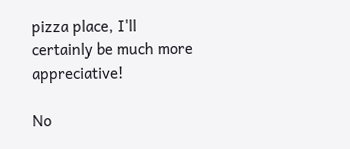pizza place, I'll certainly be much more appreciative!

No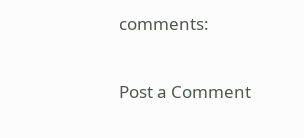comments:

Post a Comment